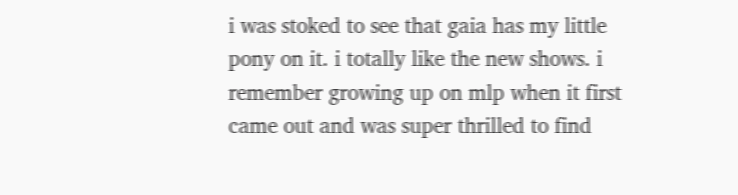i was stoked to see that gaia has my little pony on it. i totally like the new shows. i remember growing up on mlp when it first came out and was super thrilled to find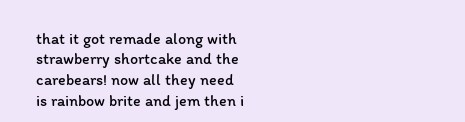that it got remade along with strawberry shortcake and the carebears! now all they need is rainbow brite and jem then i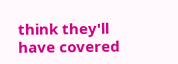think they'll have covered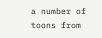a number of toons from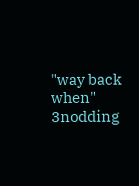"way back when" 3nodding